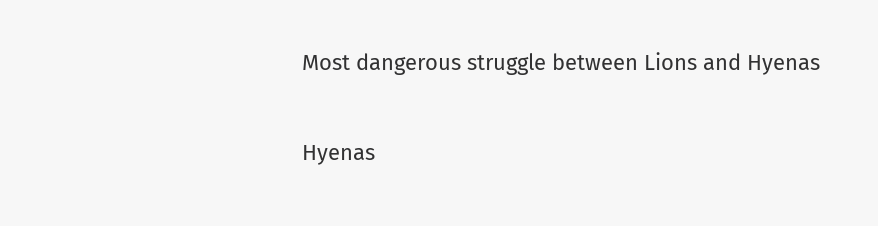Most dangerous struggle between Lions and Hyenas

Hyenas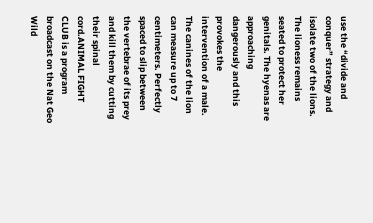use the “divide and conquer” strategy and isolate two of the lions. The lioness remains seated to protect her genitals. The hyenas are approaching dangerously and this provokes the intervention of a male. The canines of the lion can measure up to 7 centimeters. Perfectly spaced to slip between the vertebrae of its prey and kill them by cutting their spinal cord.ANIMAL FIGHT CLUB is a program broadcast on the Nat Geo Wild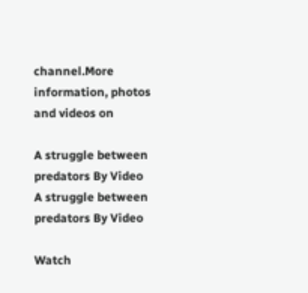channel.More information, photos and videos on

A struggle between predators By Video
A struggle between predators By Video

Watch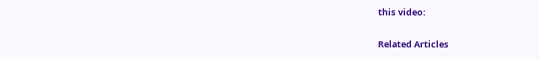this video:

Related Articles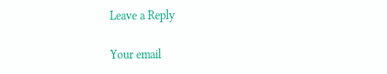Leave a Reply

Your email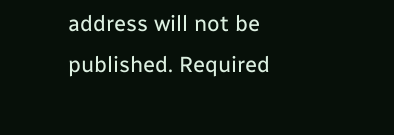address will not be published. Required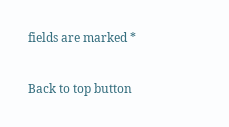fields are marked *

Back to top button